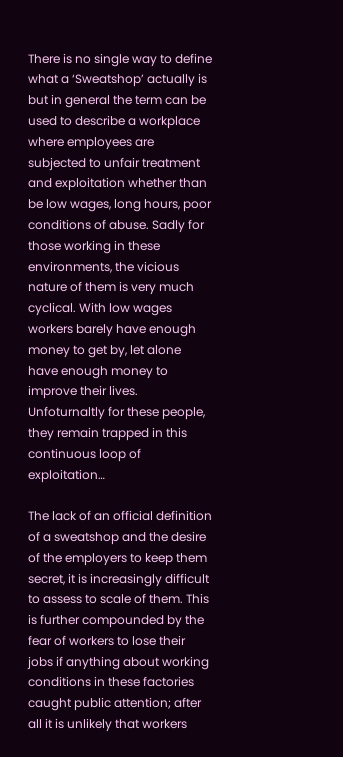There is no single way to define what a ‘Sweatshop’ actually is but in general the term can be used to describe a workplace where employees are subjected to unfair treatment and exploitation whether than be low wages, long hours, poor conditions of abuse. Sadly for those working in these environments, the vicious nature of them is very much cyclical. With low wages workers barely have enough money to get by, let alone have enough money to improve their lives. Unfoturnaltly for these people, they remain trapped in this continuous loop of exploitation…

The lack of an official definition of a sweatshop and the desire of the employers to keep them secret, it is increasingly difficult to assess to scale of them. This is further compounded by the fear of workers to lose their jobs if anything about working conditions in these factories caught public attention; after all it is unlikely that workers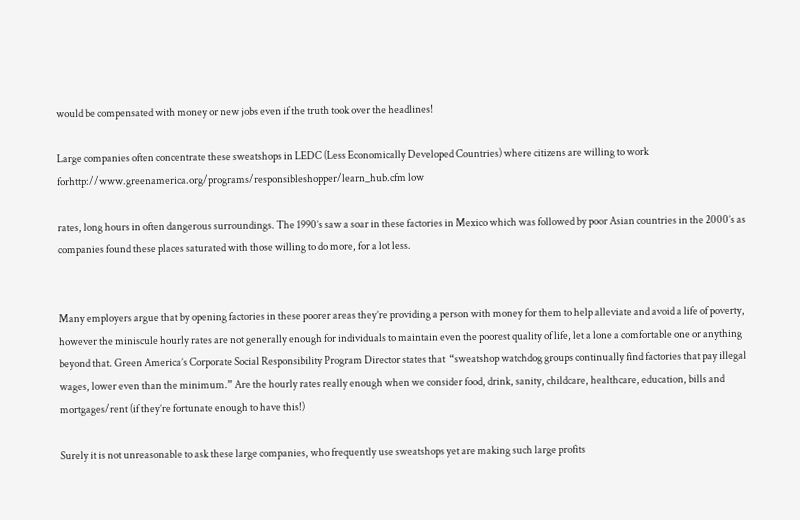would be compensated with money or new jobs even if the truth took over the headlines!

Large companies often concentrate these sweatshops in LEDC (Less Economically Developed Countries) where citizens are willing to work forhttp://www.greenamerica.org/programs/responsibleshopper/learn_hub.cfm low

rates, long hours in often dangerous surroundings. The 1990’s saw a soar in these factories in Mexico which was followed by poor Asian countries in the 2000’s as companies found these places saturated with those willing to do more, for a lot less.


Many employers argue that by opening factories in these poorer areas they’re providing a person with money for them to help alleviate and avoid a life of poverty, however the miniscule hourly rates are not generally enough for individuals to maintain even the poorest quality of life, let a lone a comfortable one or anything beyond that. Green America’s Corporate Social Responsibility Program Director states that  “sweatshop watchdog groups continually find factories that pay illegal wages, lower even than the minimum.” Are the hourly rates really enough when we consider food, drink, sanity, childcare, healthcare, education, bills and mortgages/rent (if they’re fortunate enough to have this!)

Surely it is not unreasonable to ask these large companies, who frequently use sweatshops yet are making such large profits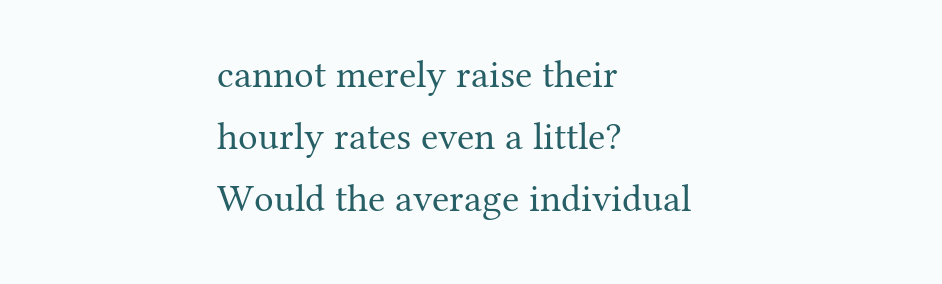cannot merely raise their hourly rates even a little? Would the average individual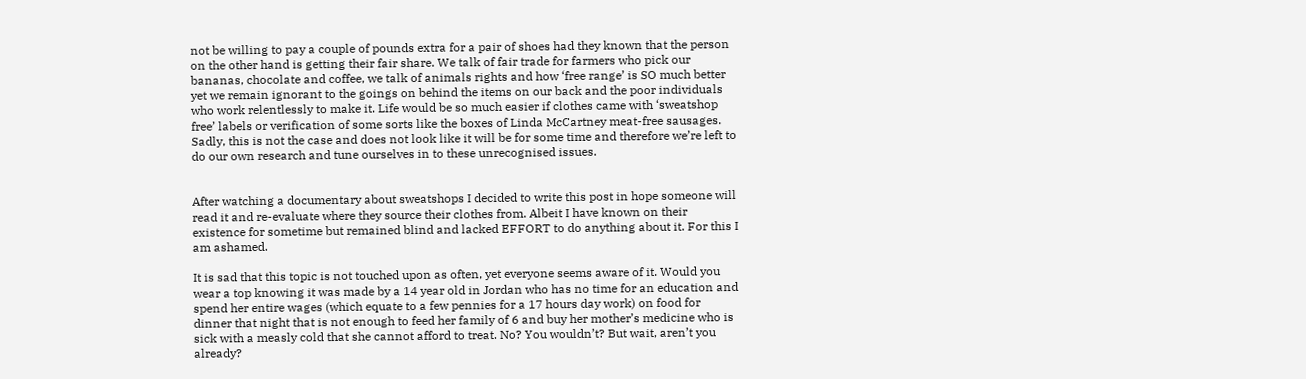not be willing to pay a couple of pounds extra for a pair of shoes had they known that the person on the other hand is getting their fair share. We talk of fair trade for farmers who pick our bananas, chocolate and coffee, we talk of animals rights and how ‘free range’ is SO much better yet we remain ignorant to the goings on behind the items on our back and the poor individuals who work relentlessly to make it. Life would be so much easier if clothes came with ‘sweatshop free’ labels or verification of some sorts like the boxes of Linda McCartney meat-free sausages. Sadly, this is not the case and does not look like it will be for some time and therefore we’re left to do our own research and tune ourselves in to these unrecognised issues.


After watching a documentary about sweatshops I decided to write this post in hope someone will read it and re-evaluate where they source their clothes from. Albeit I have known on their existence for sometime but remained blind and lacked EFFORT to do anything about it. For this I am ashamed.

It is sad that this topic is not touched upon as often, yet everyone seems aware of it. Would you wear a top knowing it was made by a 14 year old in Jordan who has no time for an education and spend her entire wages (which equate to a few pennies for a 17 hours day work) on food for dinner that night that is not enough to feed her family of 6 and buy her mother’s medicine who is sick with a measly cold that she cannot afford to treat. No? You wouldn’t? But wait, aren’t you already?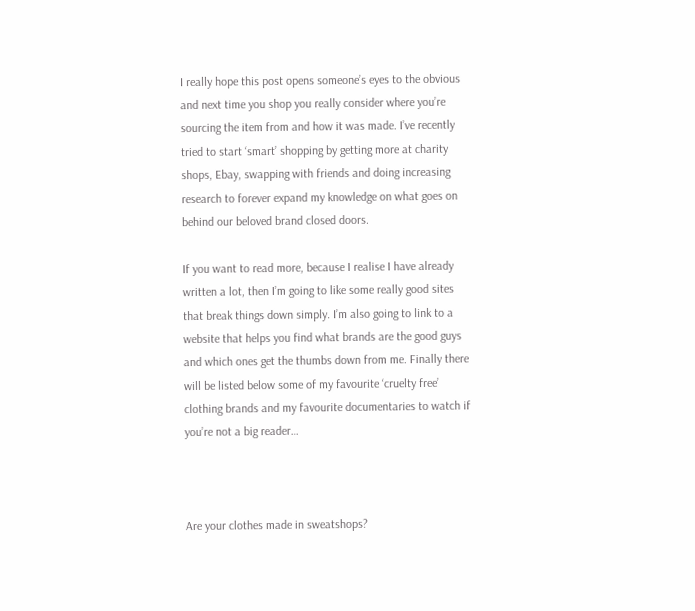I really hope this post opens someone’s eyes to the obvious and next time you shop you really consider where you’re sourcing the item from and how it was made. I’ve recently tried to start ‘smart’ shopping by getting more at charity shops, Ebay, swapping with friends and doing increasing research to forever expand my knowledge on what goes on behind our beloved brand closed doors.

If you want to read more, because I realise I have already written a lot, then I’m going to like some really good sites that break things down simply. I’m also going to link to a website that helps you find what brands are the good guys and which ones get the thumbs down from me. Finally there will be listed below some of my favourite ‘cruelty free’ clothing brands and my favourite documentaries to watch if you’re not a big reader…



Are your clothes made in sweatshops?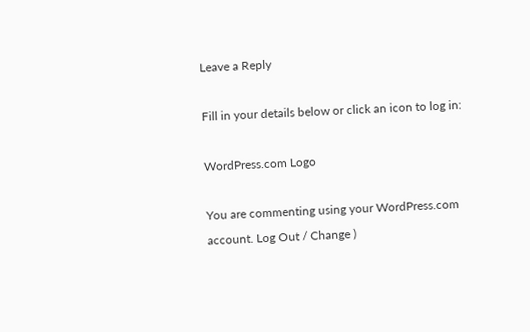Leave a Reply

Fill in your details below or click an icon to log in:

WordPress.com Logo

You are commenting using your WordPress.com account. Log Out / Change )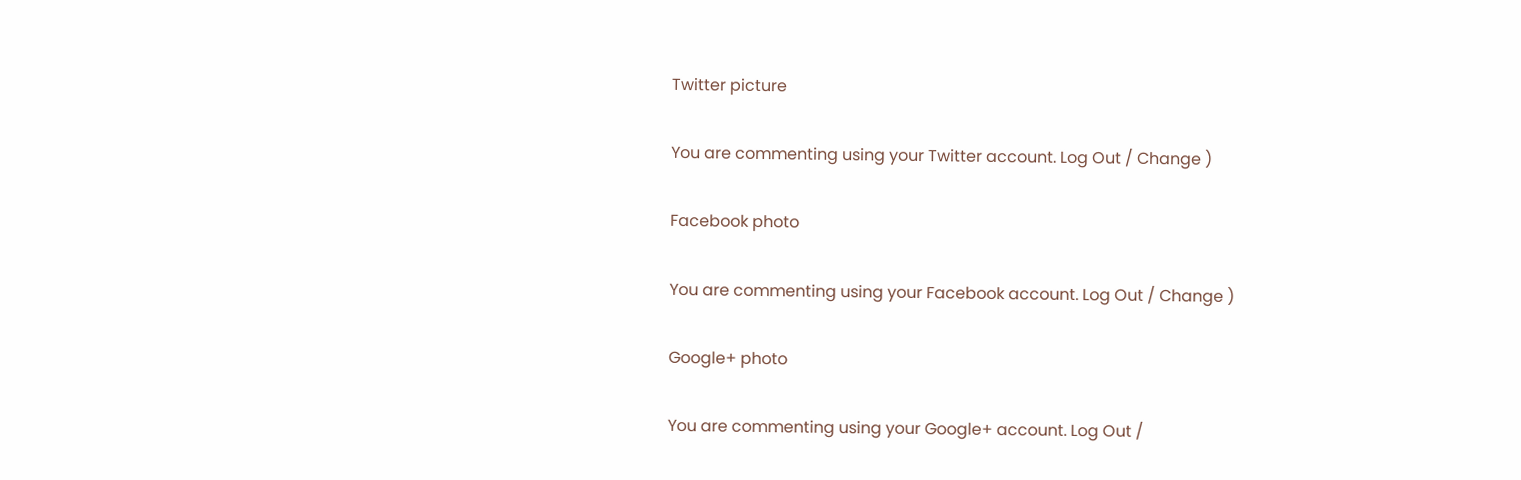Twitter picture

You are commenting using your Twitter account. Log Out / Change )

Facebook photo

You are commenting using your Facebook account. Log Out / Change )

Google+ photo

You are commenting using your Google+ account. Log Out /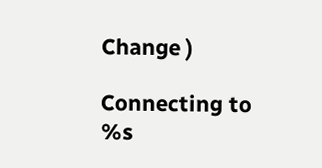Change )

Connecting to %s